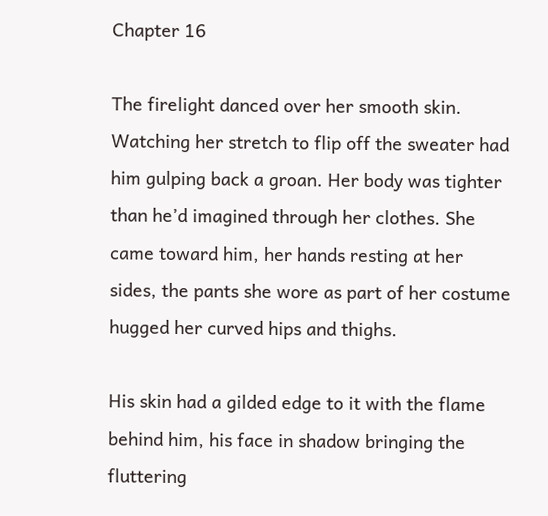Chapter 16

The firelight danced over her smooth skin. Watching her stretch to flip off the sweater had him gulping back a groan. Her body was tighter than he’d imagined through her clothes. She came toward him, her hands resting at her sides, the pants she wore as part of her costume hugged her curved hips and thighs.

His skin had a gilded edge to it with the flame behind him, his face in shadow bringing the fluttering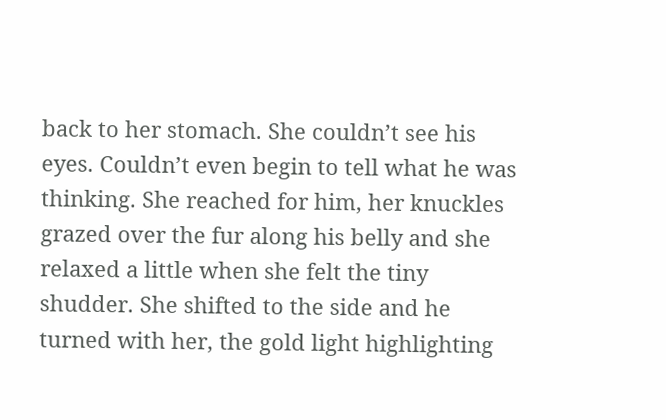back to her stomach. She couldn’t see his eyes. Couldn’t even begin to tell what he was thinking. She reached for him, her knuckles grazed over the fur along his belly and she relaxed a little when she felt the tiny shudder. She shifted to the side and he turned with her, the gold light highlighting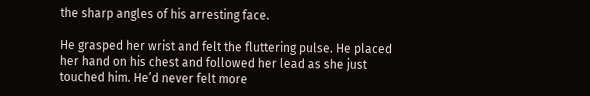the sharp angles of his arresting face.

He grasped her wrist and felt the fluttering pulse. He placed her hand on his chest and followed her lead as she just touched him. He’d never felt more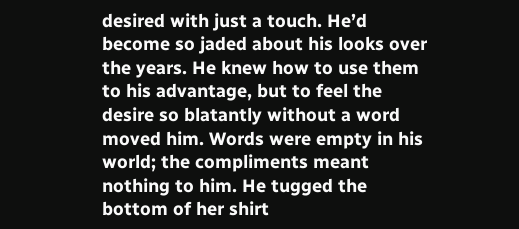desired with just a touch. He’d become so jaded about his looks over the years. He knew how to use them to his advantage, but to feel the desire so blatantly without a word moved him. Words were empty in his world; the compliments meant nothing to him. He tugged the bottom of her shirt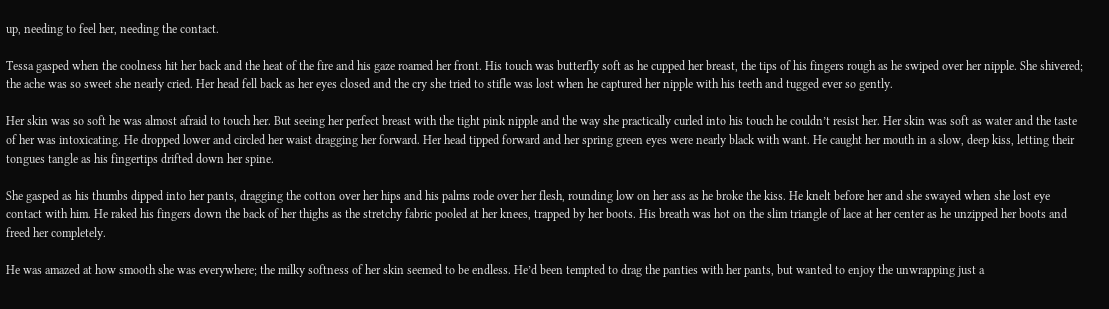up, needing to feel her, needing the contact.

Tessa gasped when the coolness hit her back and the heat of the fire and his gaze roamed her front. His touch was butterfly soft as he cupped her breast, the tips of his fingers rough as he swiped over her nipple. She shivered; the ache was so sweet she nearly cried. Her head fell back as her eyes closed and the cry she tried to stifle was lost when he captured her nipple with his teeth and tugged ever so gently.

Her skin was so soft he was almost afraid to touch her. But seeing her perfect breast with the tight pink nipple and the way she practically curled into his touch he couldn’t resist her. Her skin was soft as water and the taste of her was intoxicating. He dropped lower and circled her waist dragging her forward. Her head tipped forward and her spring green eyes were nearly black with want. He caught her mouth in a slow, deep kiss, letting their tongues tangle as his fingertips drifted down her spine.

She gasped as his thumbs dipped into her pants, dragging the cotton over her hips and his palms rode over her flesh, rounding low on her ass as he broke the kiss. He knelt before her and she swayed when she lost eye contact with him. He raked his fingers down the back of her thighs as the stretchy fabric pooled at her knees, trapped by her boots. His breath was hot on the slim triangle of lace at her center as he unzipped her boots and freed her completely.

He was amazed at how smooth she was everywhere; the milky softness of her skin seemed to be endless. He’d been tempted to drag the panties with her pants, but wanted to enjoy the unwrapping just a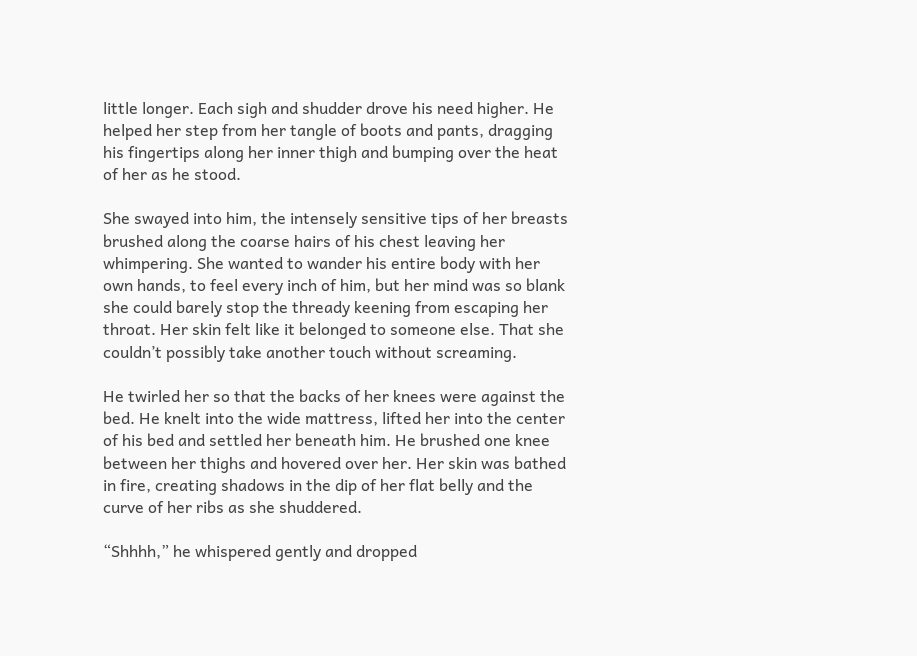little longer. Each sigh and shudder drove his need higher. He helped her step from her tangle of boots and pants, dragging his fingertips along her inner thigh and bumping over the heat of her as he stood.

She swayed into him, the intensely sensitive tips of her breasts brushed along the coarse hairs of his chest leaving her whimpering. She wanted to wander his entire body with her own hands, to feel every inch of him, but her mind was so blank she could barely stop the thready keening from escaping her throat. Her skin felt like it belonged to someone else. That she couldn’t possibly take another touch without screaming.

He twirled her so that the backs of her knees were against the bed. He knelt into the wide mattress, lifted her into the center of his bed and settled her beneath him. He brushed one knee between her thighs and hovered over her. Her skin was bathed in fire, creating shadows in the dip of her flat belly and the curve of her ribs as she shuddered.

“Shhhh,” he whispered gently and dropped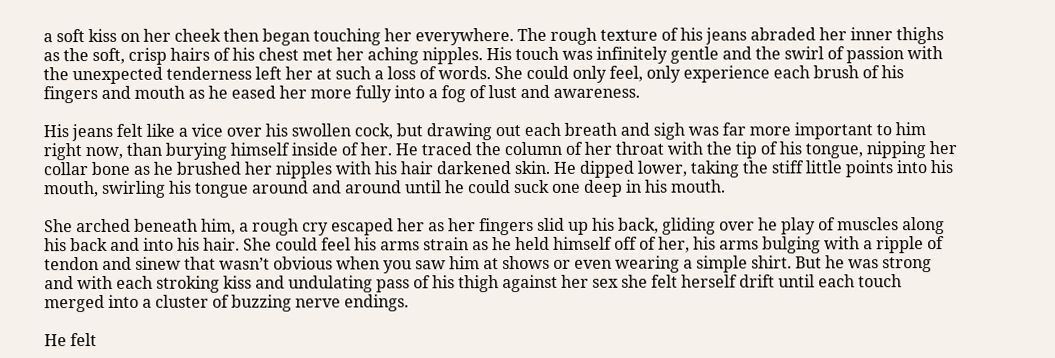a soft kiss on her cheek then began touching her everywhere. The rough texture of his jeans abraded her inner thighs as the soft, crisp hairs of his chest met her aching nipples. His touch was infinitely gentle and the swirl of passion with the unexpected tenderness left her at such a loss of words. She could only feel, only experience each brush of his fingers and mouth as he eased her more fully into a fog of lust and awareness.

His jeans felt like a vice over his swollen cock, but drawing out each breath and sigh was far more important to him right now, than burying himself inside of her. He traced the column of her throat with the tip of his tongue, nipping her collar bone as he brushed her nipples with his hair darkened skin. He dipped lower, taking the stiff little points into his mouth, swirling his tongue around and around until he could suck one deep in his mouth.

She arched beneath him, a rough cry escaped her as her fingers slid up his back, gliding over he play of muscles along his back and into his hair. She could feel his arms strain as he held himself off of her, his arms bulging with a ripple of tendon and sinew that wasn’t obvious when you saw him at shows or even wearing a simple shirt. But he was strong and with each stroking kiss and undulating pass of his thigh against her sex she felt herself drift until each touch merged into a cluster of buzzing nerve endings.

He felt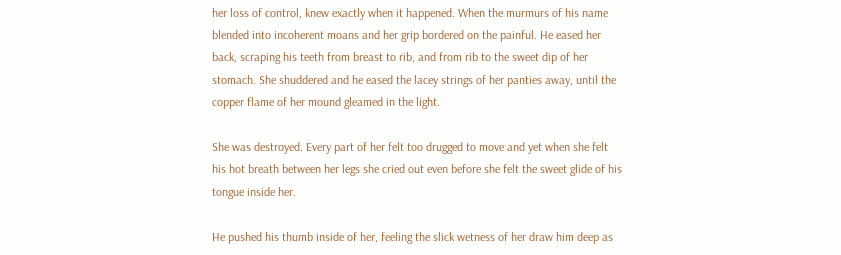her loss of control, knew exactly when it happened. When the murmurs of his name blended into incoherent moans and her grip bordered on the painful. He eased her back, scraping his teeth from breast to rib, and from rib to the sweet dip of her stomach. She shuddered and he eased the lacey strings of her panties away, until the copper flame of her mound gleamed in the light.

She was destroyed. Every part of her felt too drugged to move and yet when she felt his hot breath between her legs she cried out even before she felt the sweet glide of his tongue inside her.

He pushed his thumb inside of her, feeling the slick wetness of her draw him deep as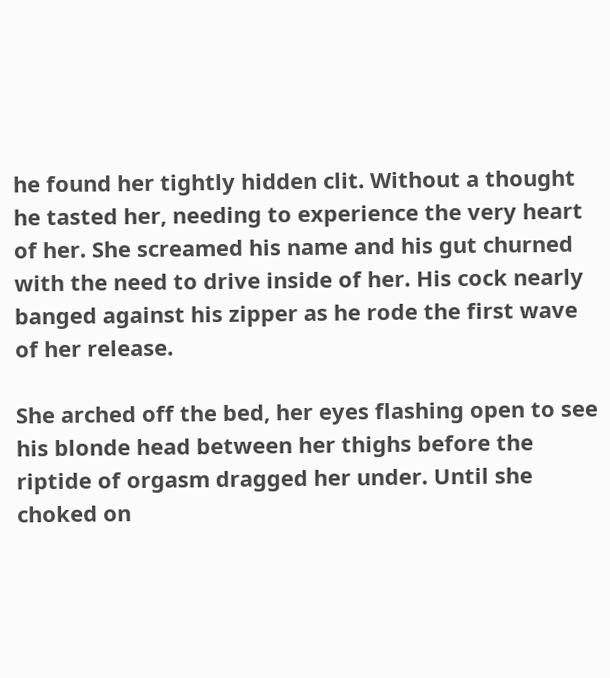he found her tightly hidden clit. Without a thought he tasted her, needing to experience the very heart of her. She screamed his name and his gut churned with the need to drive inside of her. His cock nearly banged against his zipper as he rode the first wave of her release.

She arched off the bed, her eyes flashing open to see his blonde head between her thighs before the riptide of orgasm dragged her under. Until she choked on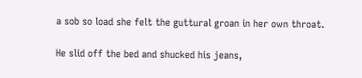a sob so load she felt the guttural groan in her own throat.

He slid off the bed and shucked his jeans,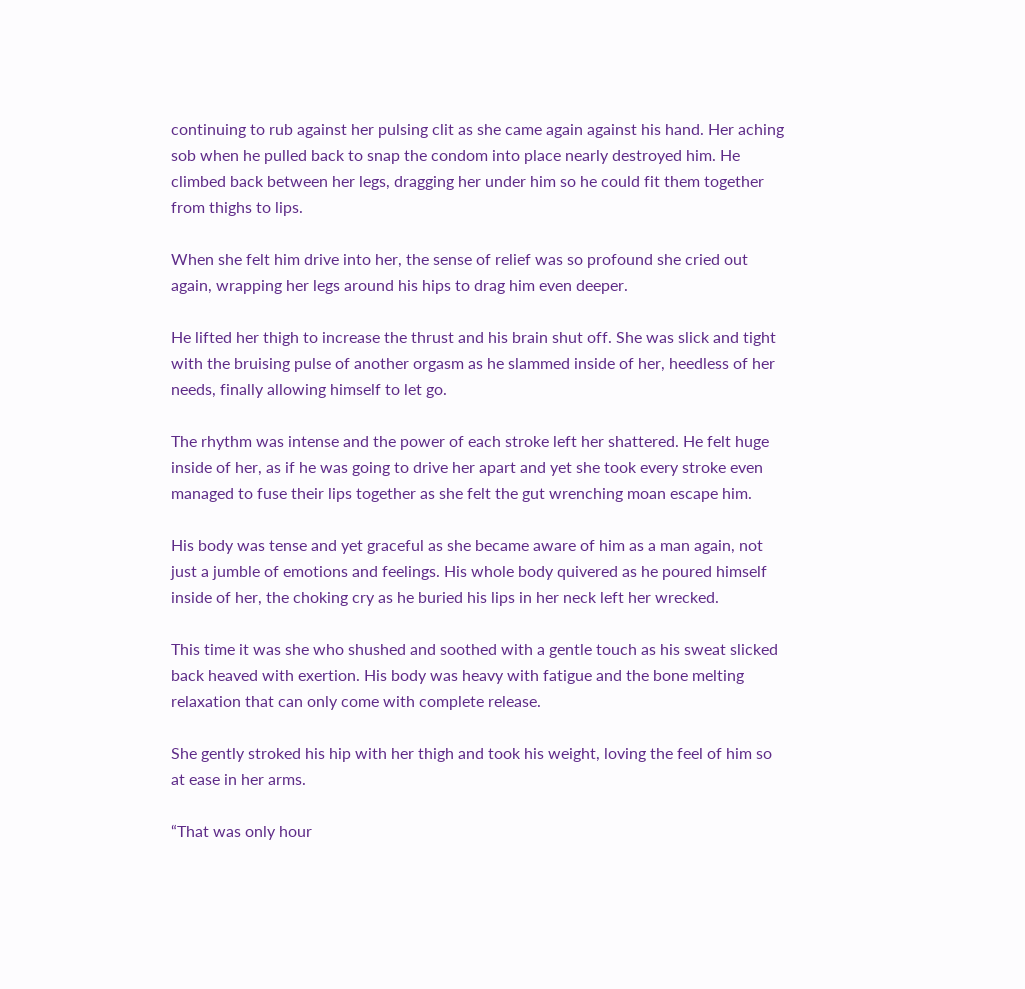continuing to rub against her pulsing clit as she came again against his hand. Her aching sob when he pulled back to snap the condom into place nearly destroyed him. He climbed back between her legs, dragging her under him so he could fit them together from thighs to lips.

When she felt him drive into her, the sense of relief was so profound she cried out again, wrapping her legs around his hips to drag him even deeper.

He lifted her thigh to increase the thrust and his brain shut off. She was slick and tight with the bruising pulse of another orgasm as he slammed inside of her, heedless of her needs, finally allowing himself to let go.

The rhythm was intense and the power of each stroke left her shattered. He felt huge inside of her, as if he was going to drive her apart and yet she took every stroke even managed to fuse their lips together as she felt the gut wrenching moan escape him.

His body was tense and yet graceful as she became aware of him as a man again, not just a jumble of emotions and feelings. His whole body quivered as he poured himself inside of her, the choking cry as he buried his lips in her neck left her wrecked.

This time it was she who shushed and soothed with a gentle touch as his sweat slicked back heaved with exertion. His body was heavy with fatigue and the bone melting relaxation that can only come with complete release.

She gently stroked his hip with her thigh and took his weight, loving the feel of him so at ease in her arms.

“That was only hour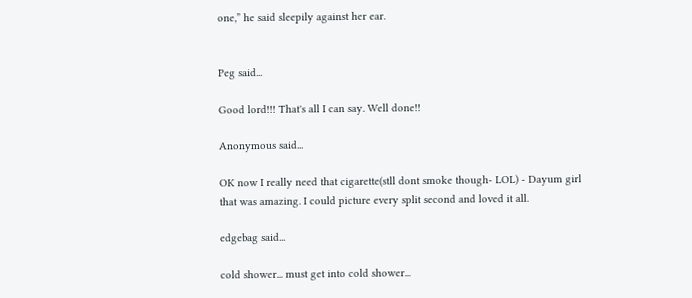one,” he said sleepily against her ear.


Peg said...

Good lord!!! That's all I can say. Well done!!

Anonymous said...

OK now I really need that cigarette(stll dont smoke though- LOL) - Dayum girl that was amazing. I could picture every split second and loved it all.

edgebag said...

cold shower... must get into cold shower...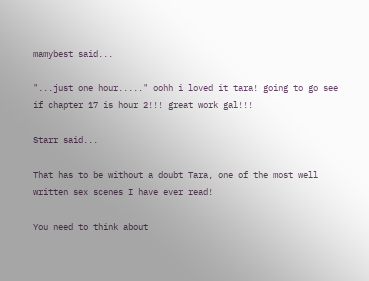mamybest said...

"...just one hour....." oohh i loved it tara! going to go see if chapter 17 is hour 2!!! great work gal!!!

Starr said...

That has to be without a doubt Tara, one of the most well written sex scenes I have ever read!

You need to think about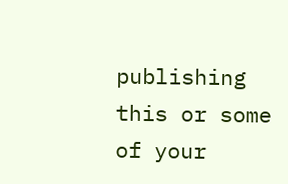publishing this or some of your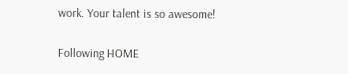work. Your talent is so awesome!

Following HOME